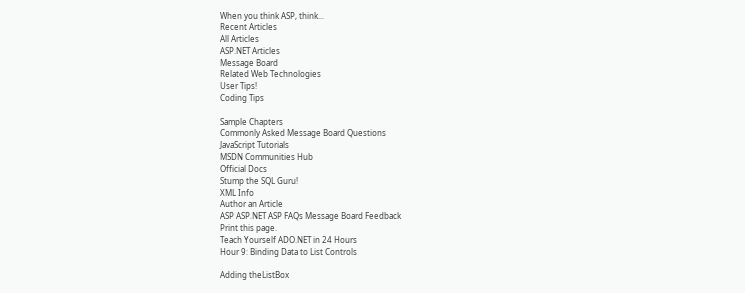When you think ASP, think...
Recent Articles
All Articles
ASP.NET Articles
Message Board
Related Web Technologies
User Tips!
Coding Tips

Sample Chapters
Commonly Asked Message Board Questions
JavaScript Tutorials
MSDN Communities Hub
Official Docs
Stump the SQL Guru!
XML Info
Author an Article
ASP ASP.NET ASP FAQs Message Board Feedback
Print this page.
Teach Yourself ADO.NET in 24 Hours
Hour 9: Binding Data to List Controls

Adding theListBox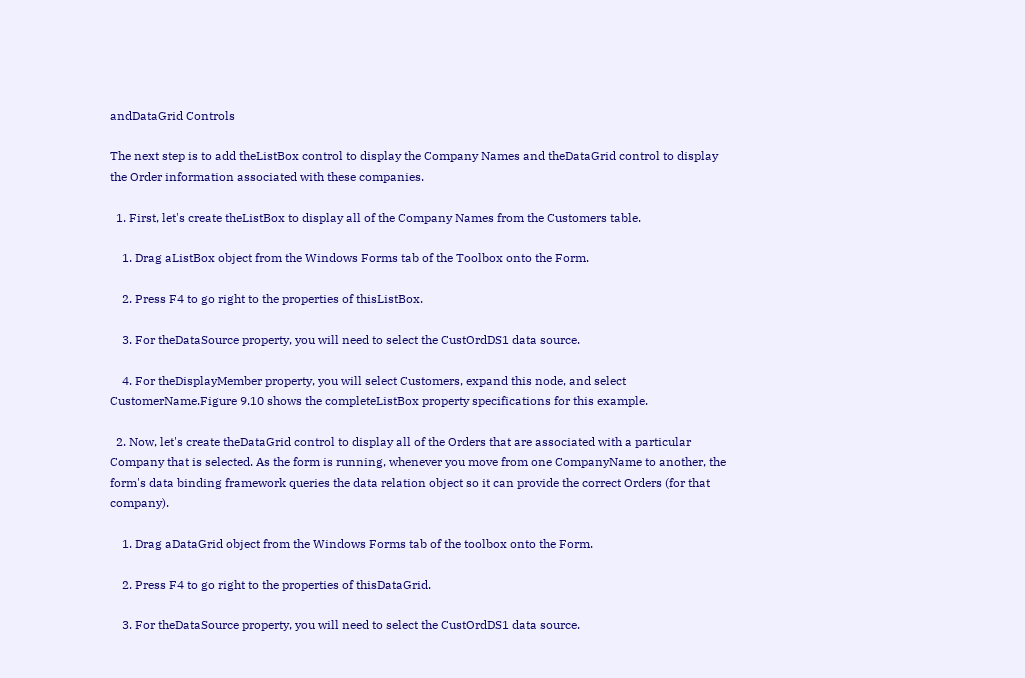andDataGrid Controls

The next step is to add theListBox control to display the Company Names and theDataGrid control to display the Order information associated with these companies.

  1. First, let's create theListBox to display all of the Company Names from the Customers table.

    1. Drag aListBox object from the Windows Forms tab of the Toolbox onto the Form.

    2. Press F4 to go right to the properties of thisListBox.

    3. For theDataSource property, you will need to select the CustOrdDS1 data source.

    4. For theDisplayMember property, you will select Customers, expand this node, and select CustomerName.Figure 9.10 shows the completeListBox property specifications for this example.

  2. Now, let's create theDataGrid control to display all of the Orders that are associated with a particular Company that is selected. As the form is running, whenever you move from one CompanyName to another, the form's data binding framework queries the data relation object so it can provide the correct Orders (for that company).

    1. Drag aDataGrid object from the Windows Forms tab of the toolbox onto the Form.

    2. Press F4 to go right to the properties of thisDataGrid.

    3. For theDataSource property, you will need to select the CustOrdDS1 data source.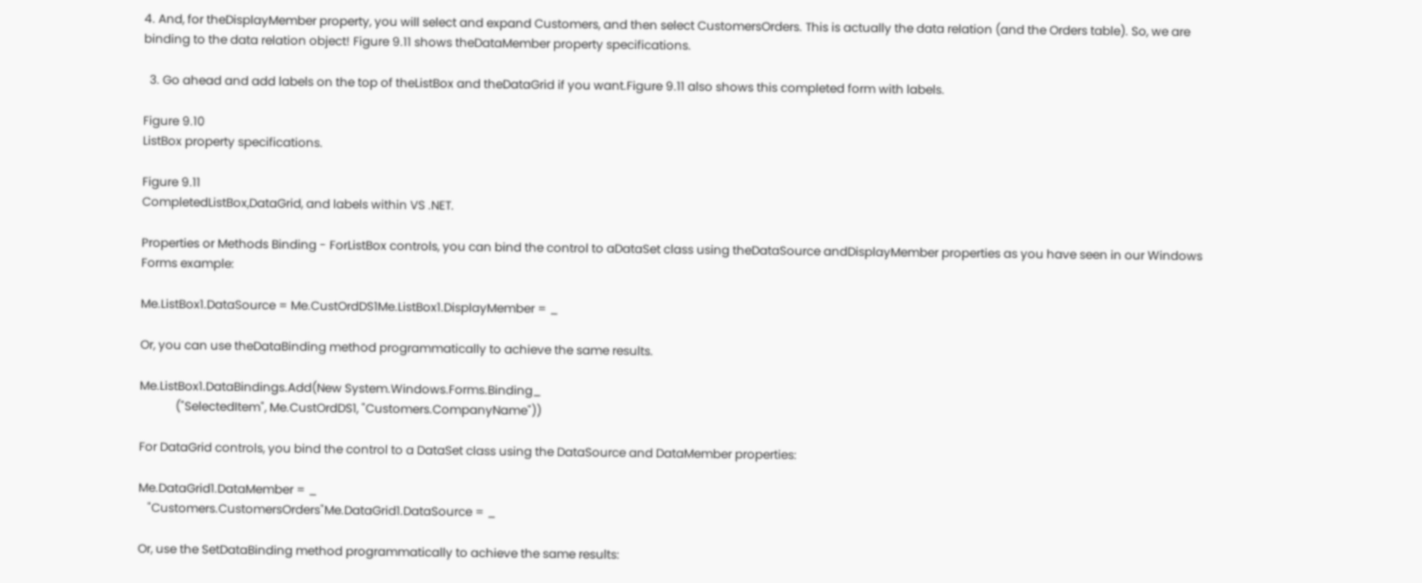4. And, for theDisplayMember property, you will select and expand Customers, and then select CustomersOrders. This is actually the data relation (and the Orders table). So, we are binding to the data relation object! Figure 9.11 shows theDataMember property specifications.

  3. Go ahead and add labels on the top of theListBox and theDataGrid if you want.Figure 9.11 also shows this completed form with labels.

Figure 9.10
ListBox property specifications.

Figure 9.11
CompletedListBox,DataGrid, and labels within VS .NET.

Properties or Methods Binding - ForListBox controls, you can bind the control to aDataSet class using theDataSource andDisplayMember properties as you have seen in our Windows Forms example:

Me.ListBox1.DataSource = Me.CustOrdDS1Me.ListBox1.DisplayMember = _

Or, you can use theDataBinding method programmatically to achieve the same results.

Me.ListBox1.DataBindings.Add(New System.Windows.Forms.Binding_
            ("SelectedItem", Me.CustOrdDS1, "Customers.CompanyName"))

For DataGrid controls, you bind the control to a DataSet class using the DataSource and DataMember properties:

Me.DataGrid1.DataMember = _
   "Customers.CustomersOrders"Me.DataGrid1.DataSource = _

Or, use the SetDataBinding method programmatically to achieve the same results: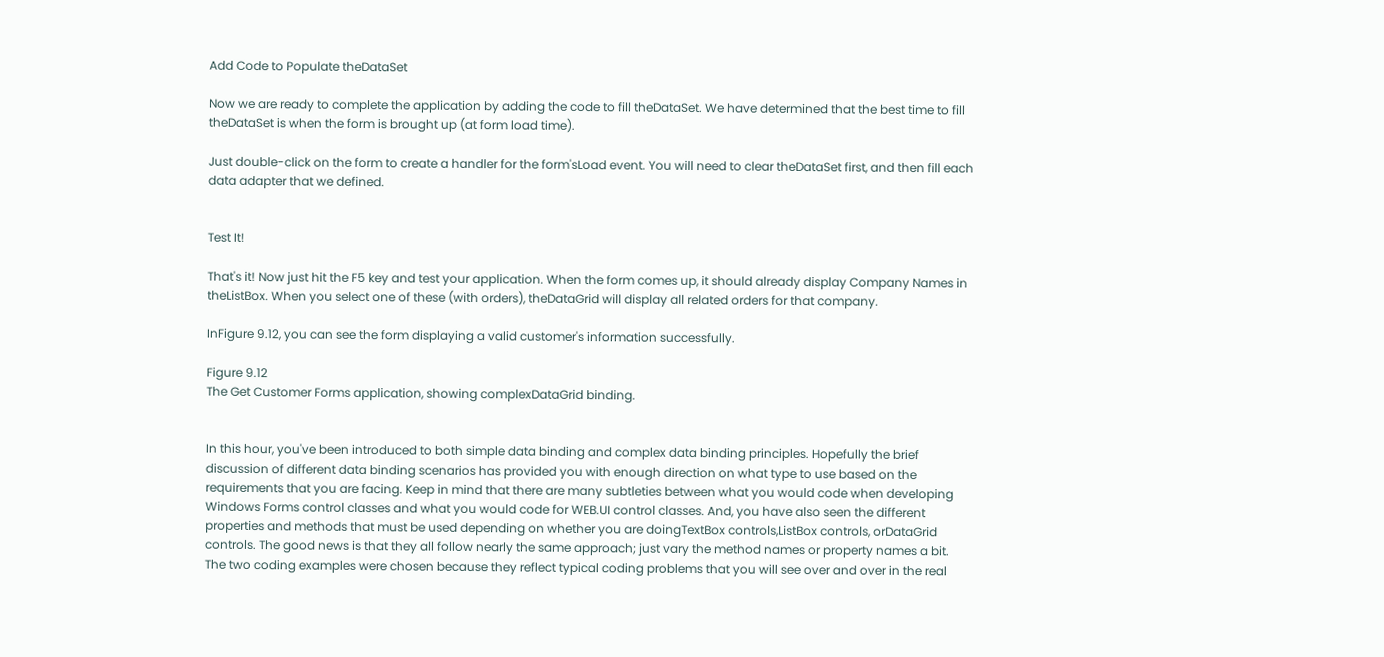Add Code to Populate theDataSet

Now we are ready to complete the application by adding the code to fill theDataSet. We have determined that the best time to fill theDataSet is when the form is brought up (at form load time).

Just double-click on the form to create a handler for the form'sLoad event. You will need to clear theDataSet first, and then fill each data adapter that we defined.


Test It!

That's it! Now just hit the F5 key and test your application. When the form comes up, it should already display Company Names in theListBox. When you select one of these (with orders), theDataGrid will display all related orders for that company.

InFigure 9.12, you can see the form displaying a valid customer's information successfully.

Figure 9.12
The Get Customer Forms application, showing complexDataGrid binding.


In this hour, you've been introduced to both simple data binding and complex data binding principles. Hopefully the brief discussion of different data binding scenarios has provided you with enough direction on what type to use based on the requirements that you are facing. Keep in mind that there are many subtleties between what you would code when developing Windows Forms control classes and what you would code for WEB.UI control classes. And, you have also seen the different properties and methods that must be used depending on whether you are doingTextBox controls,ListBox controls, orDataGrid controls. The good news is that they all follow nearly the same approach; just vary the method names or property names a bit. The two coding examples were chosen because they reflect typical coding problems that you will see over and over in the real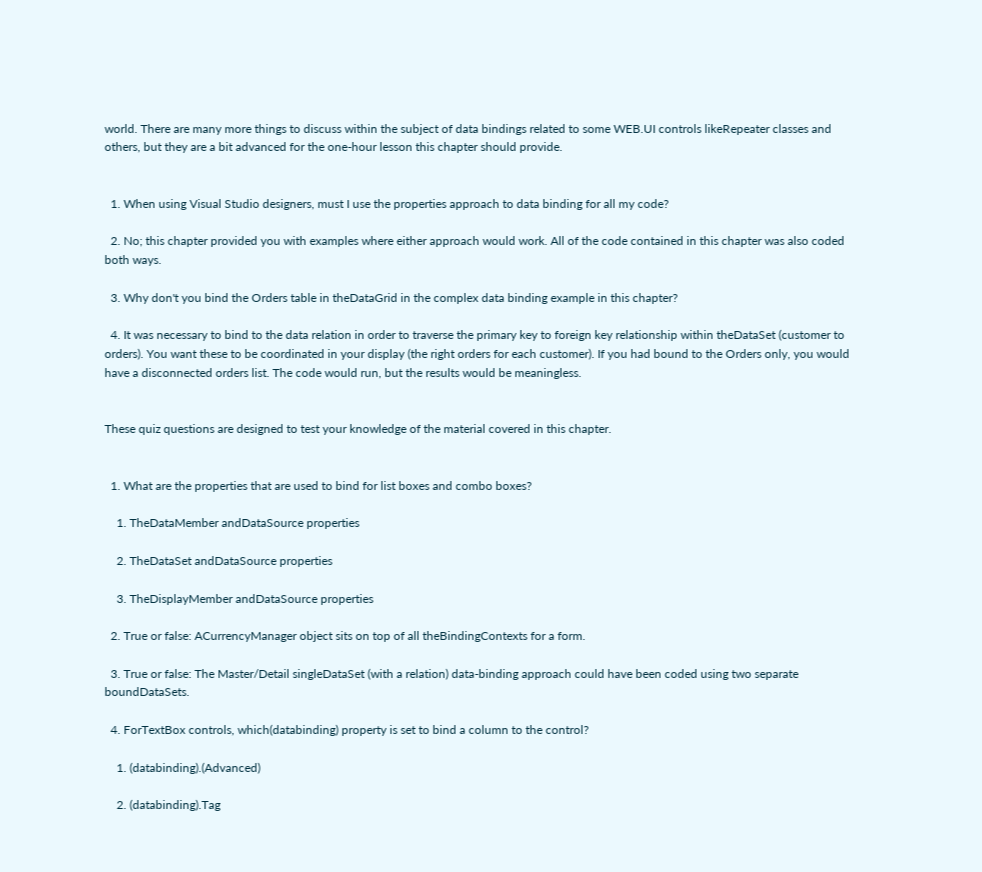world. There are many more things to discuss within the subject of data bindings related to some WEB.UI controls likeRepeater classes and others, but they are a bit advanced for the one-hour lesson this chapter should provide.


  1. When using Visual Studio designers, must I use the properties approach to data binding for all my code?

  2. No; this chapter provided you with examples where either approach would work. All of the code contained in this chapter was also coded both ways.

  3. Why don't you bind the Orders table in theDataGrid in the complex data binding example in this chapter?

  4. It was necessary to bind to the data relation in order to traverse the primary key to foreign key relationship within theDataSet (customer to orders). You want these to be coordinated in your display (the right orders for each customer). If you had bound to the Orders only, you would have a disconnected orders list. The code would run, but the results would be meaningless.


These quiz questions are designed to test your knowledge of the material covered in this chapter.


  1. What are the properties that are used to bind for list boxes and combo boxes?

    1. TheDataMember andDataSource properties

    2. TheDataSet andDataSource properties

    3. TheDisplayMember andDataSource properties

  2. True or false: ACurrencyManager object sits on top of all theBindingContexts for a form.

  3. True or false: The Master/Detail singleDataSet (with a relation) data-binding approach could have been coded using two separate boundDataSets.

  4. ForTextBox controls, which(databinding) property is set to bind a column to the control?

    1. (databinding).(Advanced)

    2. (databinding).Tag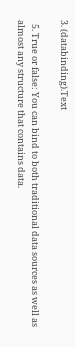3. (databinding).Text

  5. True or false: You can bind to both traditional data sources as well as almost any structure that contains data.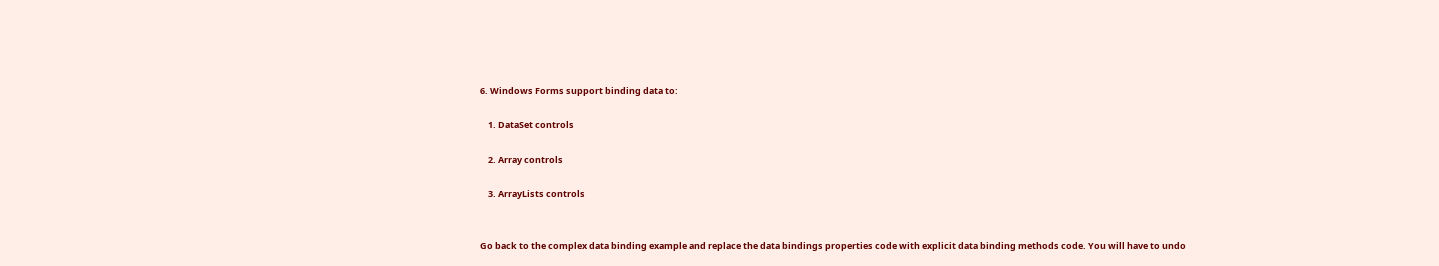6. Windows Forms support binding data to:

    1. DataSet controls

    2. Array controls

    3. ArrayLists controls


Go back to the complex data binding example and replace the data bindings properties code with explicit data binding methods code. You will have to undo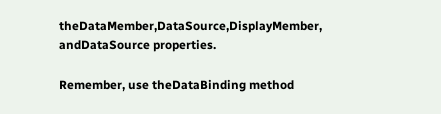theDataMember,DataSource,DisplayMember, andDataSource properties.

Remember, use theDataBinding method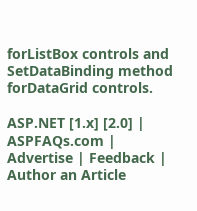forListBox controls and SetDataBinding method forDataGrid controls.

ASP.NET [1.x] [2.0] | ASPFAQs.com | Advertise | Feedback | Author an Article